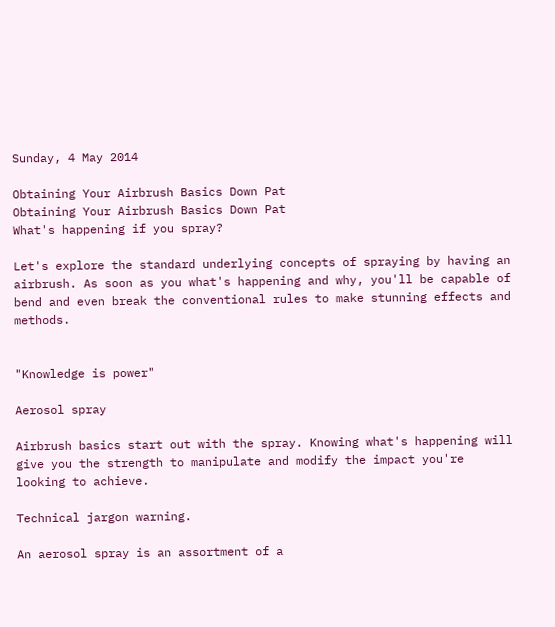Sunday, 4 May 2014

Obtaining Your Airbrush Basics Down Pat
Obtaining Your Airbrush Basics Down Pat
What's happening if you spray?

Let's explore the standard underlying concepts of spraying by having an airbrush. As soon as you what's happening and why, you'll be capable of bend and even break the conventional rules to make stunning effects and methods.


"Knowledge is power"

Aerosol spray

Airbrush basics start out with the spray. Knowing what's happening will give you the strength to manipulate and modify the impact you're looking to achieve.

Technical jargon warning.

An aerosol spray is an assortment of a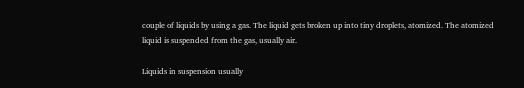couple of liquids by using a gas. The liquid gets broken up into tiny droplets, atomized. The atomized liquid is suspended from the gas, usually air.

Liquids in suspension usually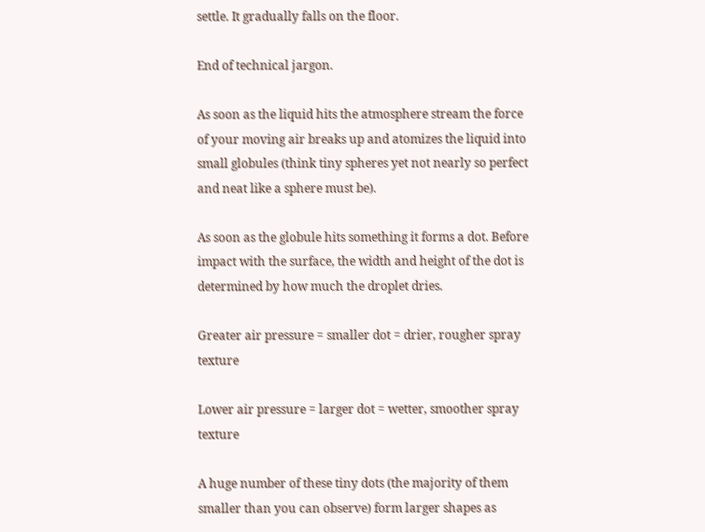settle. It gradually falls on the floor.

End of technical jargon.

As soon as the liquid hits the atmosphere stream the force of your moving air breaks up and atomizes the liquid into small globules (think tiny spheres yet not nearly so perfect and neat like a sphere must be).

As soon as the globule hits something it forms a dot. Before impact with the surface, the width and height of the dot is determined by how much the droplet dries.

Greater air pressure = smaller dot = drier, rougher spray texture

Lower air pressure = larger dot = wetter, smoother spray texture

A huge number of these tiny dots (the majority of them smaller than you can observe) form larger shapes as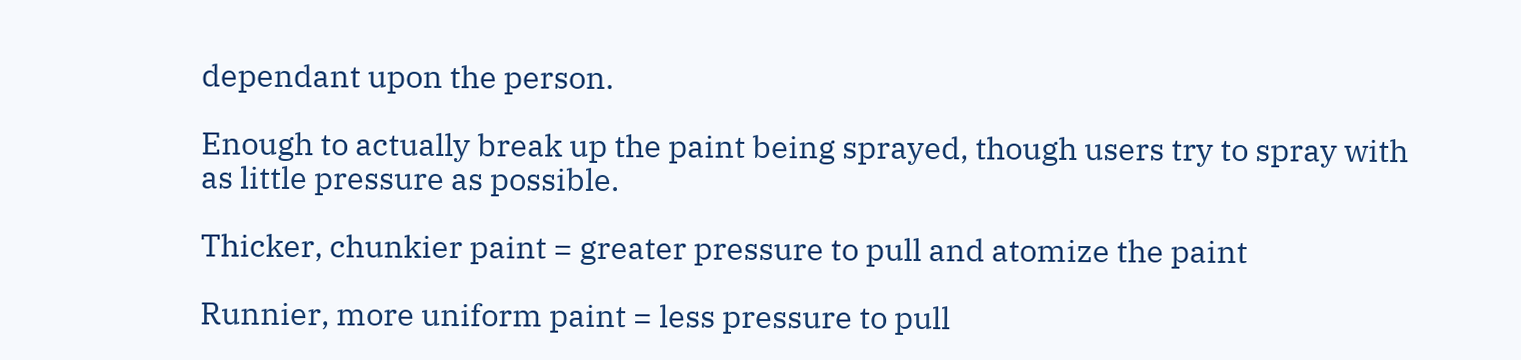dependant upon the person.

Enough to actually break up the paint being sprayed, though users try to spray with as little pressure as possible.

Thicker, chunkier paint = greater pressure to pull and atomize the paint

Runnier, more uniform paint = less pressure to pull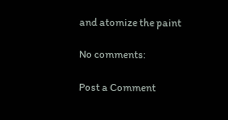and atomize the paint

No comments:

Post a Comment